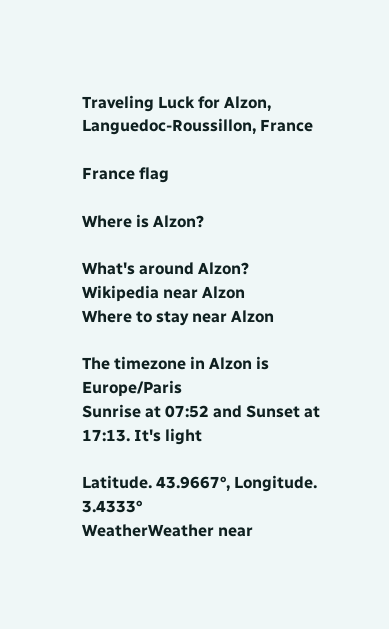Traveling Luck for Alzon, Languedoc-Roussillon, France

France flag

Where is Alzon?

What's around Alzon?
Wikipedia near Alzon
Where to stay near Alzon

The timezone in Alzon is Europe/Paris
Sunrise at 07:52 and Sunset at 17:13. It's light

Latitude. 43.9667°, Longitude. 3.4333°
WeatherWeather near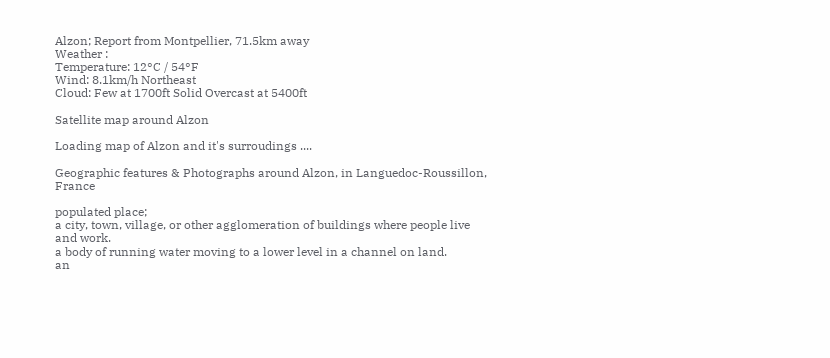Alzon; Report from Montpellier, 71.5km away
Weather :
Temperature: 12°C / 54°F
Wind: 8.1km/h Northeast
Cloud: Few at 1700ft Solid Overcast at 5400ft

Satellite map around Alzon

Loading map of Alzon and it's surroudings ....

Geographic features & Photographs around Alzon, in Languedoc-Roussillon, France

populated place;
a city, town, village, or other agglomeration of buildings where people live and work.
a body of running water moving to a lower level in a channel on land.
an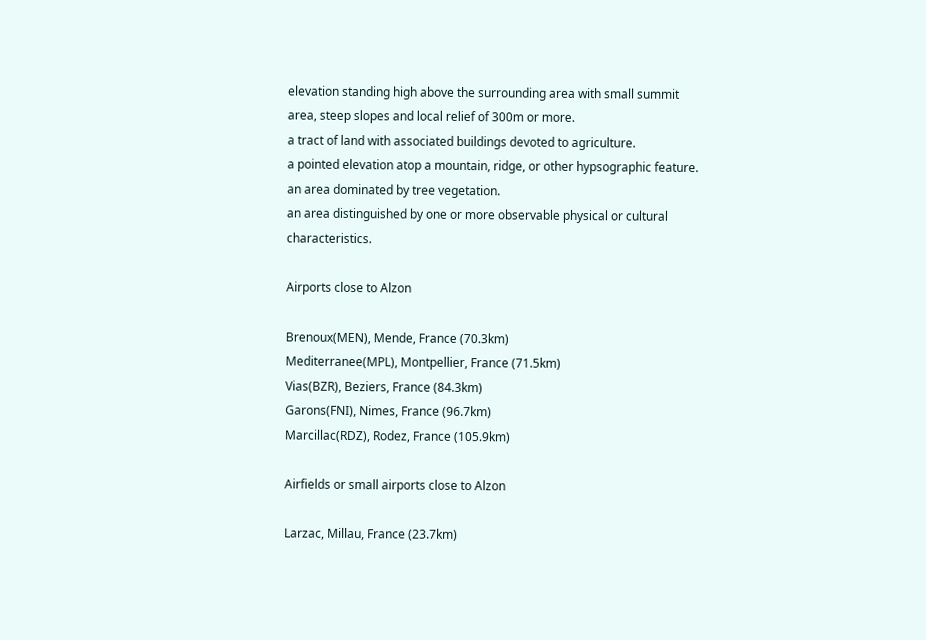elevation standing high above the surrounding area with small summit area, steep slopes and local relief of 300m or more.
a tract of land with associated buildings devoted to agriculture.
a pointed elevation atop a mountain, ridge, or other hypsographic feature.
an area dominated by tree vegetation.
an area distinguished by one or more observable physical or cultural characteristics.

Airports close to Alzon

Brenoux(MEN), Mende, France (70.3km)
Mediterranee(MPL), Montpellier, France (71.5km)
Vias(BZR), Beziers, France (84.3km)
Garons(FNI), Nimes, France (96.7km)
Marcillac(RDZ), Rodez, France (105.9km)

Airfields or small airports close to Alzon

Larzac, Millau, France (23.7km)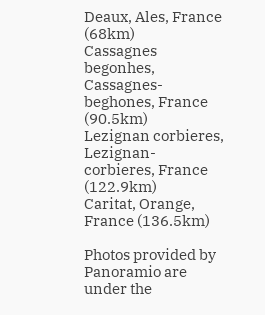Deaux, Ales, France (68km)
Cassagnes begonhes, Cassagnes-beghones, France (90.5km)
Lezignan corbieres, Lezignan-corbieres, France (122.9km)
Caritat, Orange, France (136.5km)

Photos provided by Panoramio are under the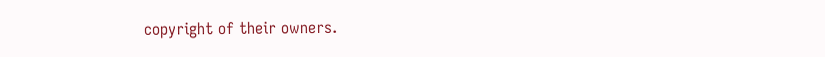copyright of their owners.